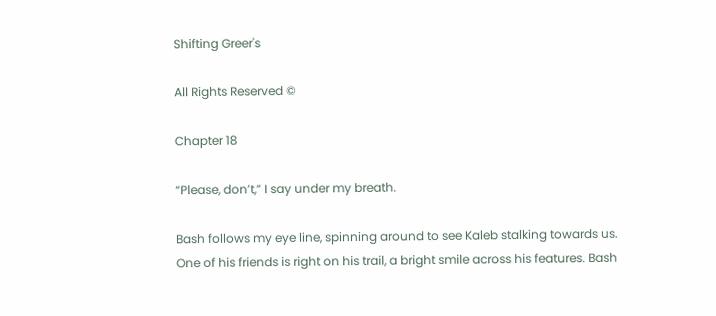Shifting Greer's

All Rights Reserved ©

Chapter 18

“Please, don’t,” I say under my breath.

Bash follows my eye line, spinning around to see Kaleb stalking towards us. One of his friends is right on his trail, a bright smile across his features. Bash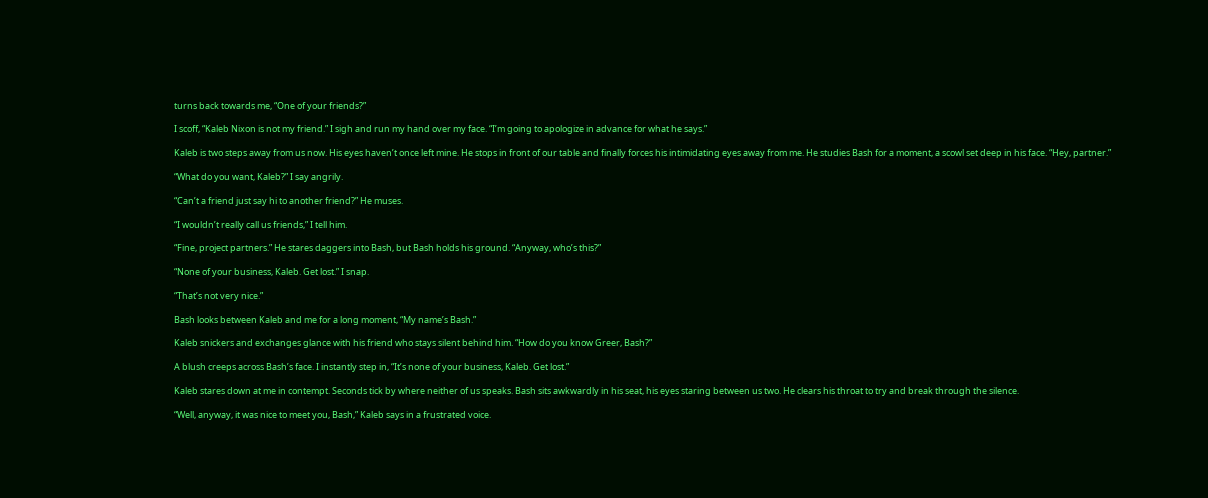turns back towards me, “One of your friends?”

I scoff, “Kaleb Nixon is not my friend.” I sigh and run my hand over my face. “I’m going to apologize in advance for what he says.”

Kaleb is two steps away from us now. His eyes haven’t once left mine. He stops in front of our table and finally forces his intimidating eyes away from me. He studies Bash for a moment, a scowl set deep in his face. “Hey, partner.”

“What do you want, Kaleb?” I say angrily.

“Can’t a friend just say hi to another friend?” He muses.

“I wouldn’t really call us friends,” I tell him.

“Fine, project partners.” He stares daggers into Bash, but Bash holds his ground. “Anyway, who’s this?”

“None of your business, Kaleb. Get lost.” I snap.

“That’s not very nice.”

Bash looks between Kaleb and me for a long moment, “My name’s Bash.”

Kaleb snickers and exchanges glance with his friend who stays silent behind him. “How do you know Greer, Bash?”

A blush creeps across Bash’s face. I instantly step in, “It’s none of your business, Kaleb. Get lost.”

Kaleb stares down at me in contempt. Seconds tick by where neither of us speaks. Bash sits awkwardly in his seat, his eyes staring between us two. He clears his throat to try and break through the silence.

“Well, anyway, it was nice to meet you, Bash,” Kaleb says in a frustrated voice.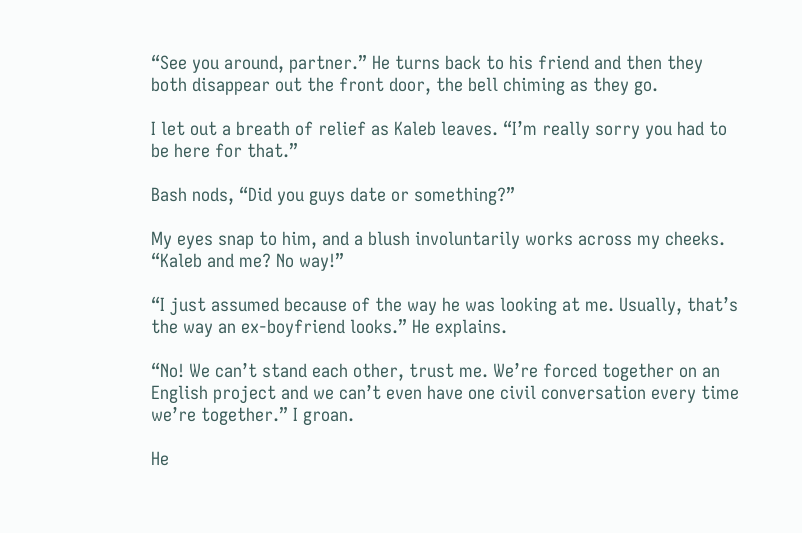“See you around, partner.” He turns back to his friend and then they both disappear out the front door, the bell chiming as they go.

I let out a breath of relief as Kaleb leaves. “I’m really sorry you had to be here for that.”

Bash nods, “Did you guys date or something?”

My eyes snap to him, and a blush involuntarily works across my cheeks. “Kaleb and me? No way!”

“I just assumed because of the way he was looking at me. Usually, that’s the way an ex-boyfriend looks.” He explains.

“No! We can’t stand each other, trust me. We’re forced together on an English project and we can’t even have one civil conversation every time we’re together.” I groan.

He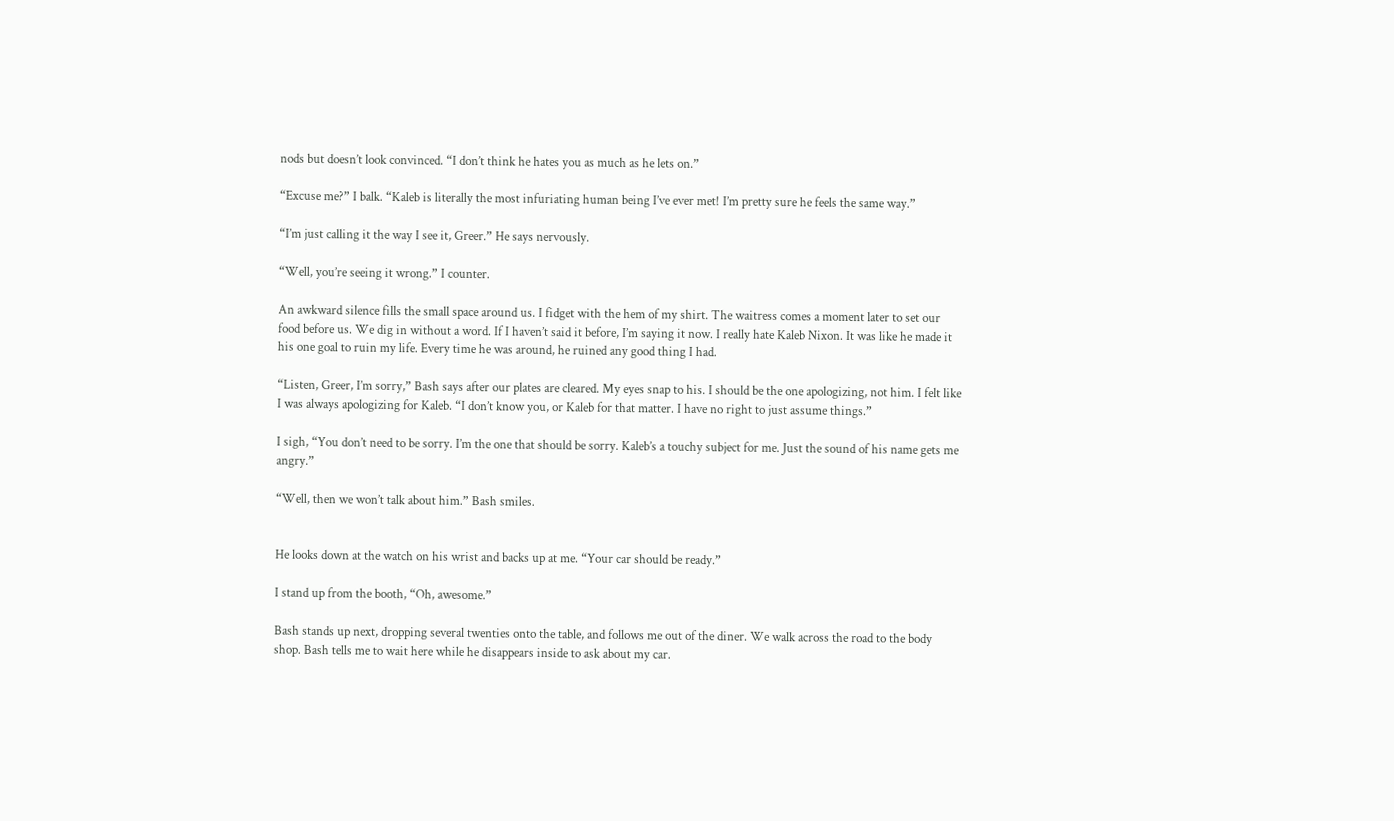nods but doesn’t look convinced. “I don’t think he hates you as much as he lets on.”

“Excuse me?” I balk. “Kaleb is literally the most infuriating human being I’ve ever met! I’m pretty sure he feels the same way.”

“I’m just calling it the way I see it, Greer.” He says nervously.

“Well, you’re seeing it wrong.” I counter.

An awkward silence fills the small space around us. I fidget with the hem of my shirt. The waitress comes a moment later to set our food before us. We dig in without a word. If I haven’t said it before, I’m saying it now. I really hate Kaleb Nixon. It was like he made it his one goal to ruin my life. Every time he was around, he ruined any good thing I had.

“Listen, Greer, I’m sorry,” Bash says after our plates are cleared. My eyes snap to his. I should be the one apologizing, not him. I felt like I was always apologizing for Kaleb. “I don’t know you, or Kaleb for that matter. I have no right to just assume things.”

I sigh, “You don’t need to be sorry. I’m the one that should be sorry. Kaleb’s a touchy subject for me. Just the sound of his name gets me angry.”

“Well, then we won’t talk about him.” Bash smiles.


He looks down at the watch on his wrist and backs up at me. “Your car should be ready.”

I stand up from the booth, “Oh, awesome.”

Bash stands up next, dropping several twenties onto the table, and follows me out of the diner. We walk across the road to the body shop. Bash tells me to wait here while he disappears inside to ask about my car.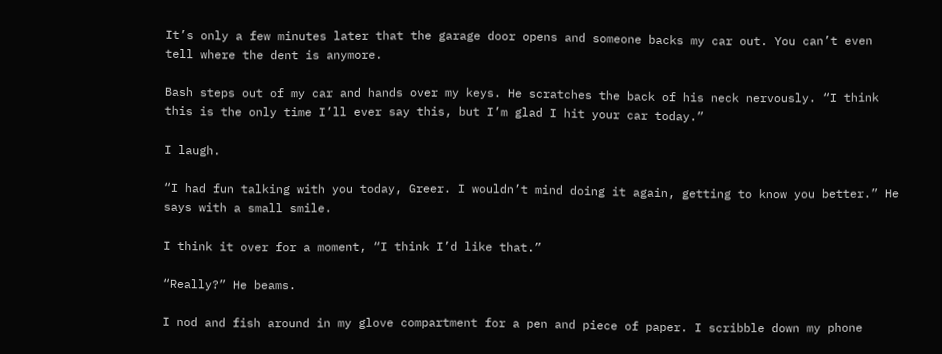It’s only a few minutes later that the garage door opens and someone backs my car out. You can’t even tell where the dent is anymore.

Bash steps out of my car and hands over my keys. He scratches the back of his neck nervously. “I think this is the only time I’ll ever say this, but I’m glad I hit your car today.”

I laugh.

“I had fun talking with you today, Greer. I wouldn’t mind doing it again, getting to know you better.” He says with a small smile.

I think it over for a moment, “I think I’d like that.”

“Really?” He beams.

I nod and fish around in my glove compartment for a pen and piece of paper. I scribble down my phone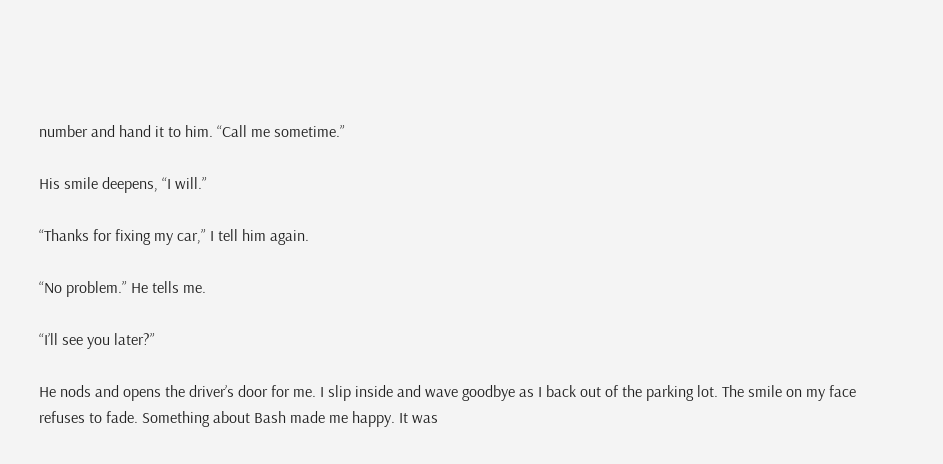number and hand it to him. “Call me sometime.”

His smile deepens, “I will.”

“Thanks for fixing my car,” I tell him again.

“No problem.” He tells me.

“I’ll see you later?”

He nods and opens the driver’s door for me. I slip inside and wave goodbye as I back out of the parking lot. The smile on my face refuses to fade. Something about Bash made me happy. It was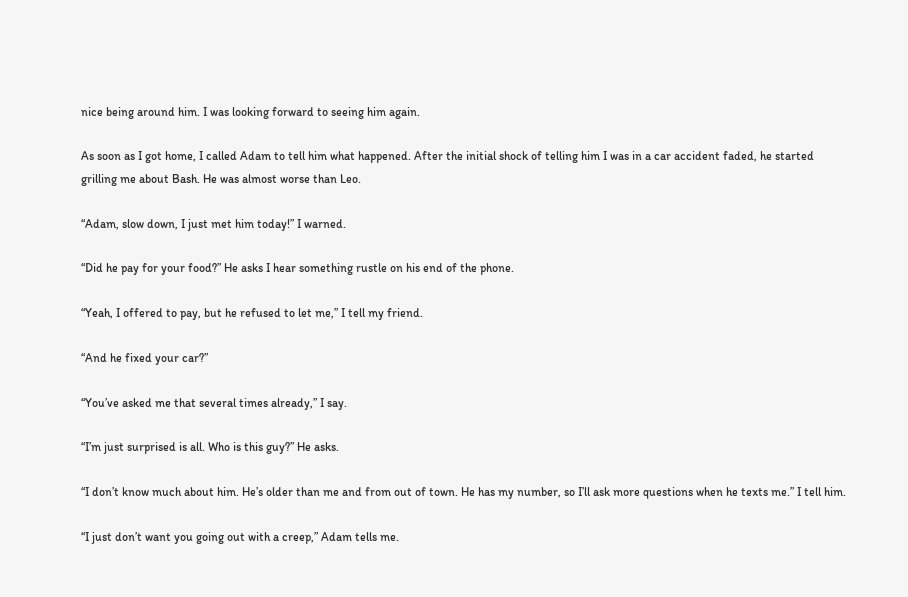nice being around him. I was looking forward to seeing him again.

As soon as I got home, I called Adam to tell him what happened. After the initial shock of telling him I was in a car accident faded, he started grilling me about Bash. He was almost worse than Leo.

“Adam, slow down, I just met him today!” I warned.

“Did he pay for your food?” He asks I hear something rustle on his end of the phone.

“Yeah, I offered to pay, but he refused to let me,” I tell my friend.

“And he fixed your car?”

“You’ve asked me that several times already,” I say.

“I’m just surprised is all. Who is this guy?” He asks.

“I don’t know much about him. He’s older than me and from out of town. He has my number, so I’ll ask more questions when he texts me.” I tell him.

“I just don’t want you going out with a creep,” Adam tells me.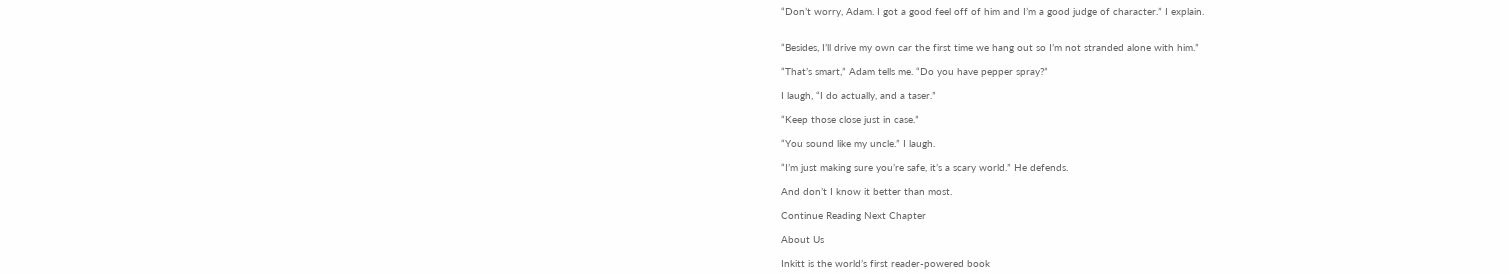“Don’t worry, Adam. I got a good feel off of him and I’m a good judge of character.” I explain.


“Besides, I’ll drive my own car the first time we hang out so I’m not stranded alone with him.”

“That’s smart,” Adam tells me. “Do you have pepper spray?”

I laugh, “I do actually, and a taser.”

“Keep those close just in case.”

“You sound like my uncle.” I laugh.

“I’m just making sure you’re safe, it’s a scary world.” He defends.

And don’t I know it better than most.

Continue Reading Next Chapter

About Us

Inkitt is the world’s first reader-powered book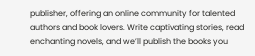publisher, offering an online community for talented authors and book lovers. Write captivating stories, read enchanting novels, and we’ll publish the books you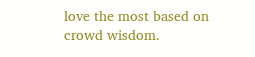love the most based on crowd wisdom.